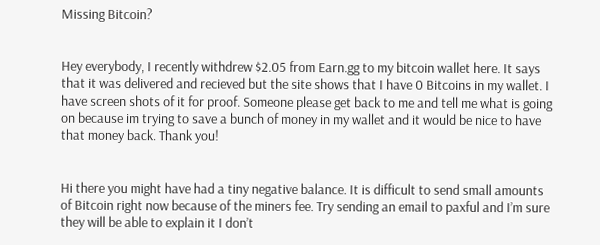Missing Bitcoin?


Hey everybody, I recently withdrew $2.05 from Earn.gg to my bitcoin wallet here. It says that it was delivered and recieved but the site shows that I have 0 Bitcoins in my wallet. I have screen shots of it for proof. Someone please get back to me and tell me what is going on because im trying to save a bunch of money in my wallet and it would be nice to have that money back. Thank you!


Hi there you might have had a tiny negative balance. It is difficult to send small amounts of Bitcoin right now because of the miners fee. Try sending an email to paxful and I’m sure they will be able to explain it I don’t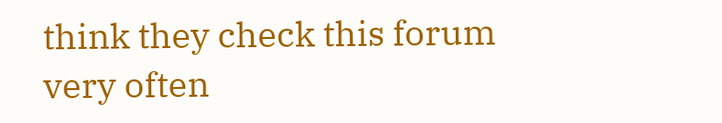think they check this forum very often